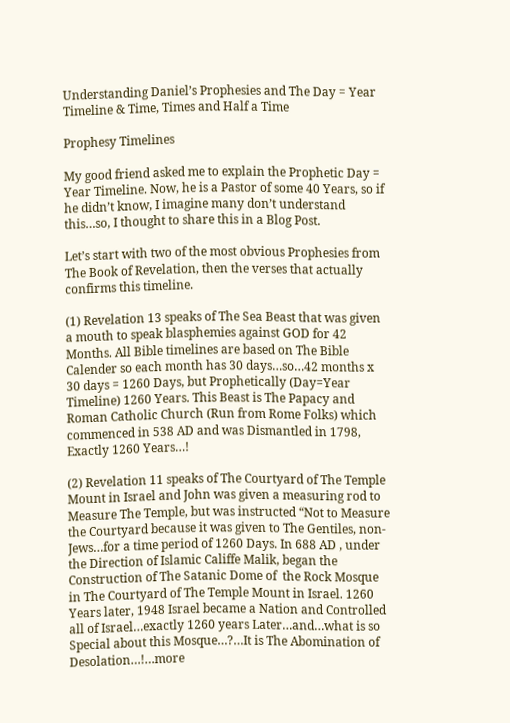Understanding Daniel’s Prophesies and The Day = Year Timeline & Time, Times and Half a Time

Prophesy Timelines

My good friend asked me to explain the Prophetic Day = Year Timeline. Now, he is a Pastor of some 40 Years, so if he didn’t know, I imagine many don’t understand this…so, I thought to share this in a Blog Post.

Let’s start with two of the most obvious Prophesies from The Book of Revelation, then the verses that actually confirms this timeline.

(1) Revelation 13 speaks of The Sea Beast that was given a mouth to speak blasphemies against GOD for 42 Months. All Bible timelines are based on The Bible Calender so each month has 30 days…so…42 months x 30 days = 1260 Days, but Prophetically (Day=Year Timeline) 1260 Years. This Beast is The Papacy and Roman Catholic Church (Run from Rome Folks) which commenced in 538 AD and was Dismantled in 1798, Exactly 1260 Years…!

(2) Revelation 11 speaks of The Courtyard of The Temple Mount in Israel and John was given a measuring rod to Measure The Temple, but was instructed “Not to Measure the Courtyard because it was given to The Gentiles, non- Jews…for a time period of 1260 Days. In 688 AD , under the Direction of Islamic Califfe Malik, began the Construction of The Satanic Dome of  the Rock Mosque in The Courtyard of The Temple Mount in Israel. 1260 Years later, 1948 Israel became a Nation and Controlled all of Israel…exactly 1260 years Later…and…what is so Special about this Mosque…?…It is The Abomination of Desolation…!…more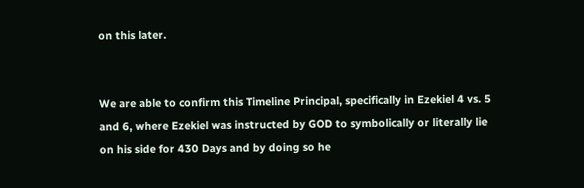on this later.


We are able to confirm this Timeline Principal, specifically in Ezekiel 4 vs. 5 and 6, where Ezekiel was instructed by GOD to symbolically or literally lie on his side for 430 Days and by doing so he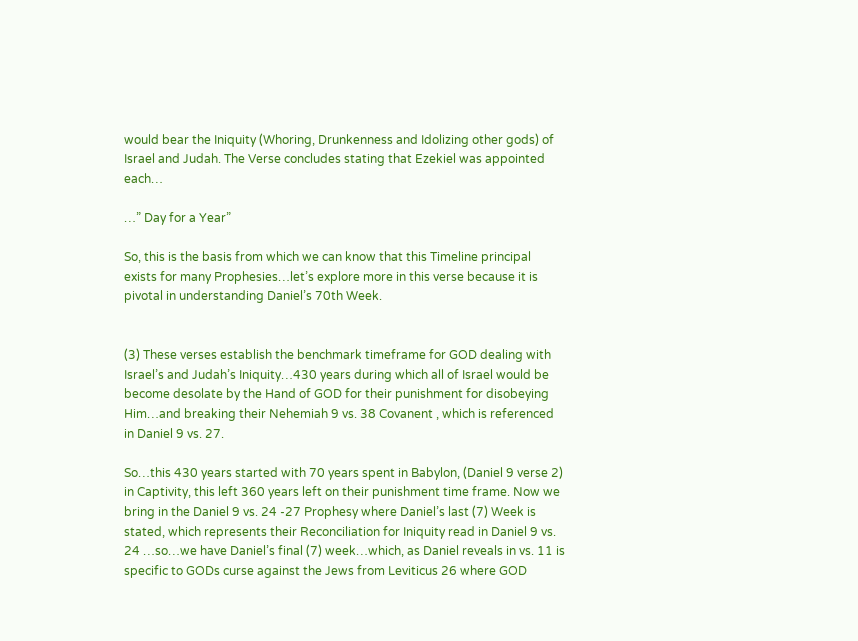would bear the Iniquity (Whoring, Drunkenness and Idolizing other gods) of Israel and Judah. The Verse concludes stating that Ezekiel was appointed each…

…” Day for a Year”

So, this is the basis from which we can know that this Timeline principal exists for many Prophesies…let’s explore more in this verse because it is pivotal in understanding Daniel’s 70th Week.


(3) These verses establish the benchmark timeframe for GOD dealing with Israel’s and Judah’s Iniquity…430 years during which all of Israel would be become desolate by the Hand of GOD for their punishment for disobeying Him…and breaking their Nehemiah 9 vs. 38 Covanent , which is referenced in Daniel 9 vs. 27.

So…this 430 years started with 70 years spent in Babylon, (Daniel 9 verse 2) in Captivity, this left 360 years left on their punishment time frame. Now we bring in the Daniel 9 vs. 24 -27 Prophesy where Daniel’s last (7) Week is stated, which represents their Reconciliation for Iniquity read in Daniel 9 vs. 24 …so…we have Daniel’s final (7) week…which, as Daniel reveals in vs. 11 is specific to GODs curse against the Jews from Leviticus 26 where GOD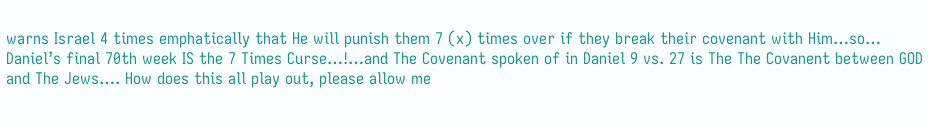warns Israel 4 times emphatically that He will punish them 7 (x) times over if they break their covenant with Him…so… Daniel’s final 70th week IS the 7 Times Curse…!…and The Covenant spoken of in Daniel 9 vs. 27 is The The Covanent between GOD and The Jews…. How does this all play out, please allow me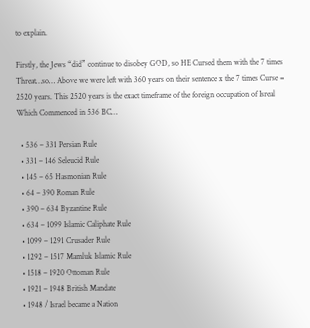to explain.

Firstly, the Jews “did” continue to disobey GOD, so HE Cursed them with the 7 times Threat…so… Above we were left with 360 years on their sentence x the 7 times Curse = 2520 years. This 2520 years is the exact timeframe of the foreign occupation of Isreal Which Commenced in 536 BC…

  • 536 – 331 Persian Rule
  • 331 – 146 Seleucid Rule
  • 145 – 65 Hasmonian Rule
  • 64 – 390 Roman Rule
  • 390 – 634 Byzantine Rule
  • 634 – 1099 Islamic Caliphate Rule
  • 1099 – 1291 Crusader Rule
  • 1292 – 1517 Mamluk Islamic Rule
  • 1518 – 1920 Ottoman Rule
  • 1921 – 1948 British Mandate
  • 1948 / Israel became a Nation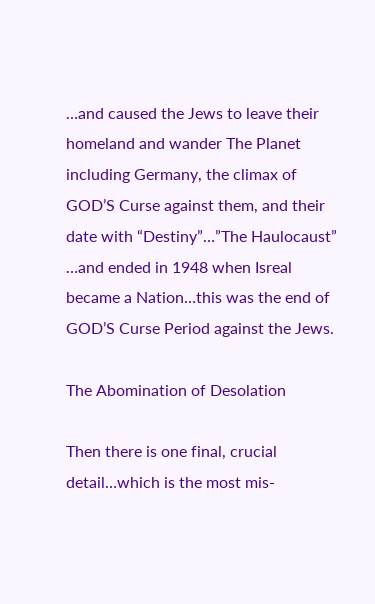…and caused the Jews to leave their homeland and wander The Planet including Germany, the climax of GOD’S Curse against them, and their date with “Destiny”…”The Haulocaust” …and ended in 1948 when Isreal became a Nation…this was the end of GOD’S Curse Period against the Jews.

The Abomination of Desolation

Then there is one final, crucial detail…which is the most mis-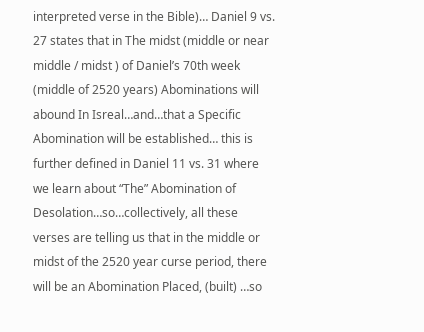interpreted verse in the Bible)… Daniel 9 vs. 27 states that in The midst (middle or near middle / midst ) of Daniel’s 70th week (middle of 2520 years) Abominations will abound In Isreal…and…that a Specific Abomination will be established… this is further defined in Daniel 11 vs. 31 where we learn about “The” Abomination of Desolation…so…collectively, all these verses are telling us that in the middle or midst of the 2520 year curse period, there will be an Abomination Placed, (built) …so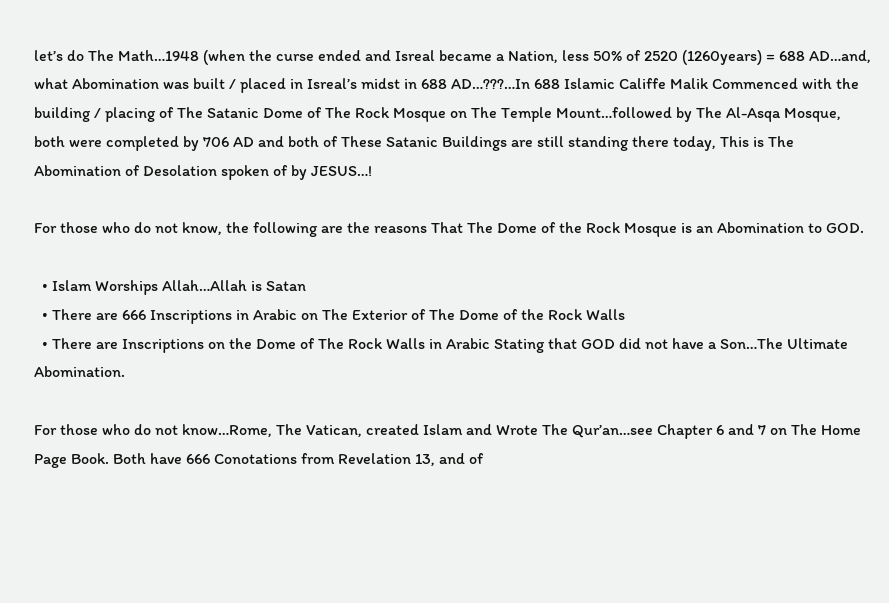let’s do The Math…1948 (when the curse ended and Isreal became a Nation, less 50% of 2520 (1260years) = 688 AD…and, what Abomination was built / placed in Isreal’s midst in 688 AD…???…In 688 Islamic Califfe Malik Commenced with the building / placing of The Satanic Dome of The Rock Mosque on The Temple Mount…followed by The Al-Asqa Mosque, both were completed by 706 AD and both of These Satanic Buildings are still standing there today, This is The Abomination of Desolation spoken of by JESUS…!

For those who do not know, the following are the reasons That The Dome of the Rock Mosque is an Abomination to GOD.

  • Islam Worships Allah…Allah is Satan
  • There are 666 Inscriptions in Arabic on The Exterior of The Dome of the Rock Walls
  • There are Inscriptions on the Dome of The Rock Walls in Arabic Stating that GOD did not have a Son…The Ultimate Abomination.

For those who do not know…Rome, The Vatican, created Islam and Wrote The Qur’an…see Chapter 6 and 7 on The Home Page Book. Both have 666 Conotations from Revelation 13, and of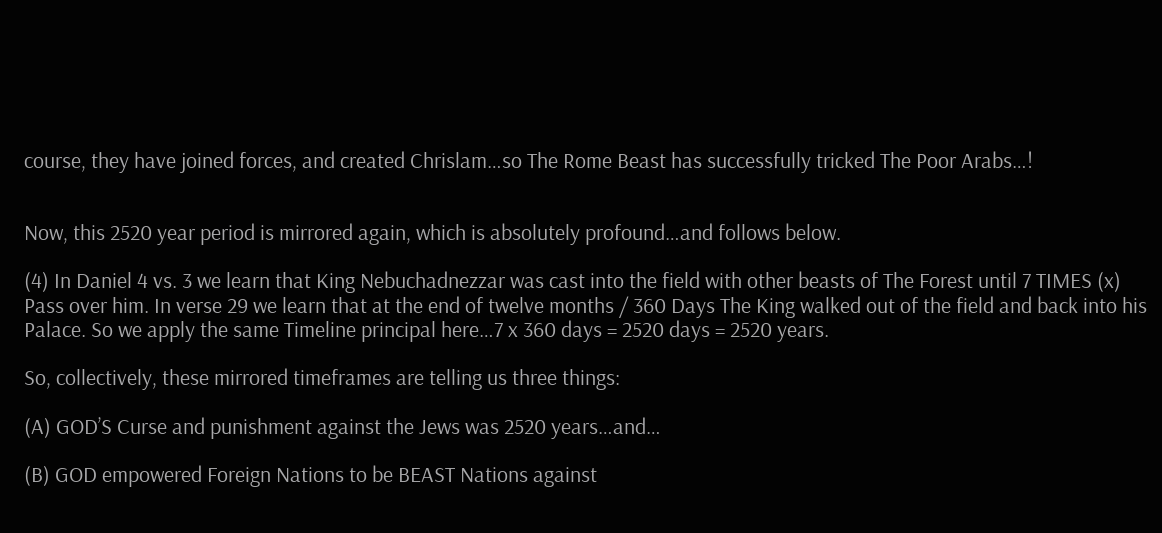course, they have joined forces, and created Chrislam…so The Rome Beast has successfully tricked The Poor Arabs…!


Now, this 2520 year period is mirrored again, which is absolutely profound…and follows below.

(4) In Daniel 4 vs. 3 we learn that King Nebuchadnezzar was cast into the field with other beasts of The Forest until 7 TIMES (x) Pass over him. In verse 29 we learn that at the end of twelve months / 360 Days The King walked out of the field and back into his Palace. So we apply the same Timeline principal here…7 x 360 days = 2520 days = 2520 years.

So, collectively, these mirrored timeframes are telling us three things:

(A) GOD’S Curse and punishment against the Jews was 2520 years…and…

(B) GOD empowered Foreign Nations to be BEAST Nations against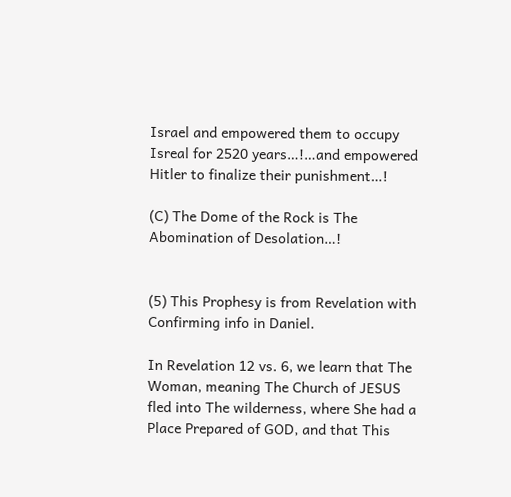Israel and empowered them to occupy Isreal for 2520 years…!…and empowered Hitler to finalize their punishment…!

(C) The Dome of the Rock is The Abomination of Desolation…!


(5) This Prophesy is from Revelation with Confirming info in Daniel.

In Revelation 12 vs. 6, we learn that The Woman, meaning The Church of JESUS fled into The wilderness, where She had a Place Prepared of GOD, and that This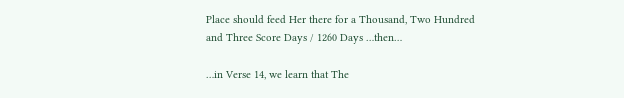Place should feed Her there for a Thousand, Two Hundred and Three Score Days / 1260 Days …then…

…in Verse 14, we learn that The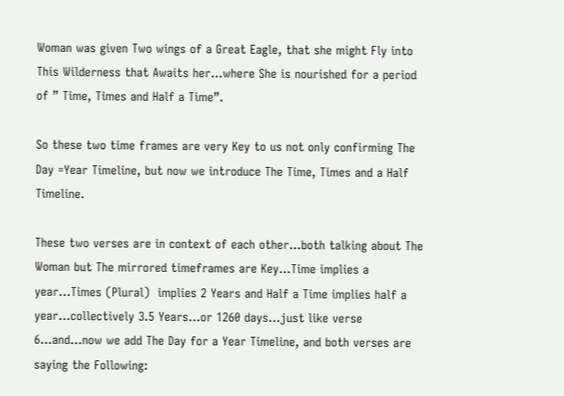Woman was given Two wings of a Great Eagle, that she might Fly into This Wilderness that Awaits her…where She is nourished for a period of ” Time, Times and Half a Time”.

So these two time frames are very Key to us not only confirming The Day =Year Timeline, but now we introduce The Time, Times and a Half Timeline.

These two verses are in context of each other…both talking about The Woman but The mirrored timeframes are Key…Time implies a year…Times (Plural)  implies 2 Years and Half a Time implies half a year…collectively 3.5 Years…or 1260 days…just like verse 6…and…now we add The Day for a Year Timeline, and both verses are saying the Following: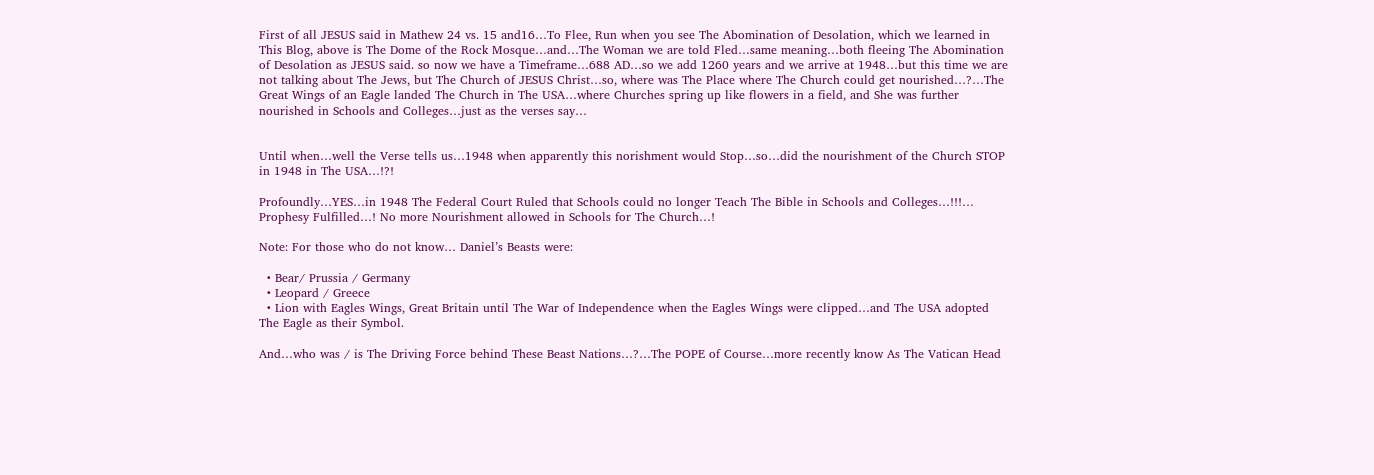First of all JESUS said in Mathew 24 vs. 15 and16…To Flee, Run when you see The Abomination of Desolation, which we learned in This Blog, above is The Dome of the Rock Mosque…and…The Woman we are told Fled…same meaning…both fleeing The Abomination of Desolation as JESUS said. so now we have a Timeframe…688 AD…so we add 1260 years and we arrive at 1948…but this time we are not talking about The Jews, but The Church of JESUS Christ…so, where was The Place where The Church could get nourished…?…The Great Wings of an Eagle landed The Church in The USA…where Churches spring up like flowers in a field, and She was further nourished in Schools and Colleges…just as the verses say…


Until when…well the Verse tells us…1948 when apparently this norishment would Stop…so…did the nourishment of the Church STOP in 1948 in The USA…!?!

Profoundly…YES…in 1948 The Federal Court Ruled that Schools could no longer Teach The Bible in Schools and Colleges…!!!… Prophesy Fulfilled…! No more Nourishment allowed in Schools for The Church…!

Note: For those who do not know… Daniel’s Beasts were:

  • Bear/ Prussia / Germany
  • Leopard / Greece
  • Lion with Eagles Wings, Great Britain until The War of Independence when the Eagles Wings were clipped…and The USA adopted The Eagle as their Symbol.

And…who was / is The Driving Force behind These Beast Nations…?…The POPE of Course…more recently know As The Vatican Head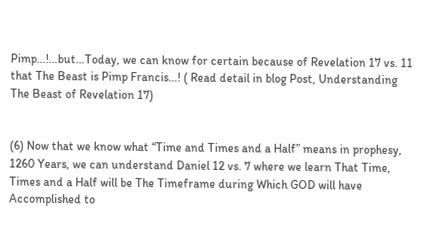Pimp…!…but…Today, we can know for certain because of Revelation 17 vs. 11 that The Beast is Pimp Francis…! ( Read detail in blog Post, Understanding The Beast of Revelation 17)


(6) Now that we know what “Time and Times and a Half” means in prophesy, 1260 Years, we can understand Daniel 12 vs. 7 where we learn That Time, Times and a Half will be The Timeframe during Which GOD will have Accomplished to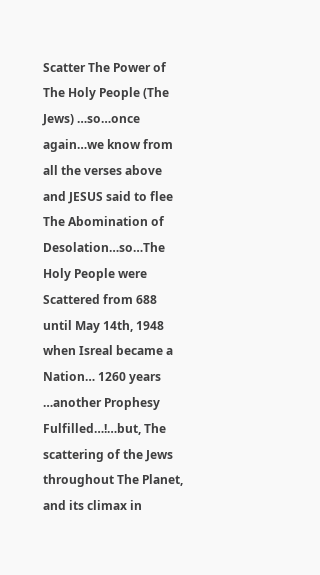Scatter The Power of The Holy People (The Jews) …so…once again…we know from all the verses above and JESUS said to flee The Abomination of Desolation…so…The Holy People were Scattered from 688 until May 14th, 1948 when Isreal became a Nation… 1260 years …another Prophesy Fulfilled…!…but, The scattering of the Jews throughout The Planet, and its climax in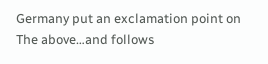Germany put an exclamation point on The above…and follows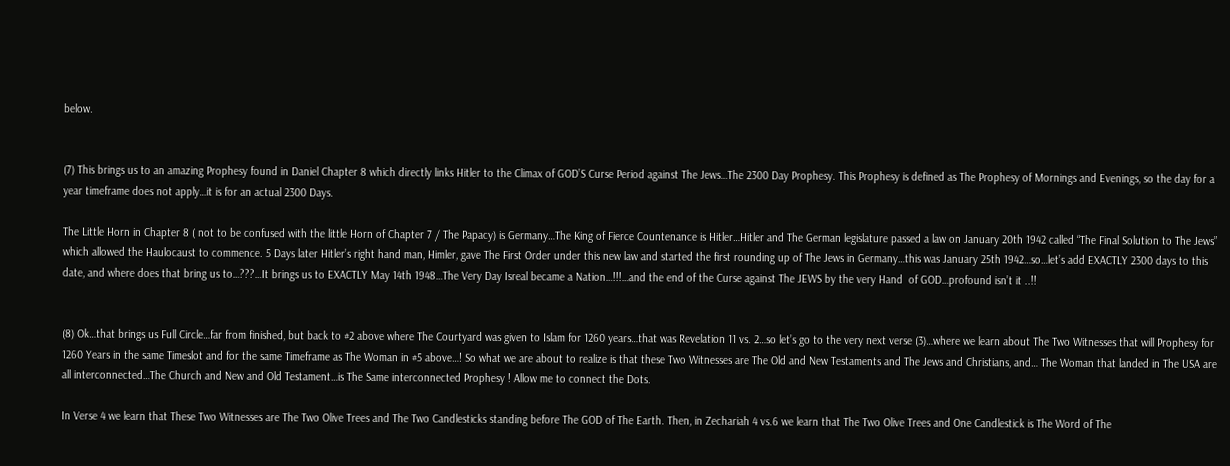below.


(7) This brings us to an amazing Prophesy found in Daniel Chapter 8 which directly links Hitler to the Climax of GOD’S Curse Period against The Jews…The 2300 Day Prophesy. This Prophesy is defined as The Prophesy of Mornings and Evenings, so the day for a year timeframe does not apply…it is for an actual 2300 Days.

The Little Horn in Chapter 8 ( not to be confused with the little Horn of Chapter 7 / The Papacy) is Germany…The King of Fierce Countenance is Hitler…Hitler and The German legislature passed a law on January 20th 1942 called “The Final Solution to The Jews” which allowed the Haulocaust to commence. 5 Days later Hitler’s right hand man, Himler, gave The First Order under this new law and started the first rounding up of The Jews in Germany…this was January 25th 1942…so…let’s add EXACTLY 2300 days to this date, and where does that bring us to…???…It brings us to EXACTLY May 14th 1948…The Very Day Isreal became a Nation…!!!…and the end of the Curse against The JEWS by the very Hand  of GOD…profound isn’t it ..!!


(8) Ok…that brings us Full Circle…far from finished, but back to #2 above where The Courtyard was given to Islam for 1260 years…that was Revelation 11 vs. 2…so let’s go to the very next verse (3)…where we learn about The Two Witnesses that will Prophesy for 1260 Years in the same Timeslot and for the same Timeframe as The Woman in #5 above…! So what we are about to realize is that these Two Witnesses are The Old and New Testaments and The Jews and Christians, and… The Woman that landed in The USA are all interconnected…The Church and New and Old Testament…is The Same interconnected Prophesy ! Allow me to connect the Dots.

In Verse 4 we learn that These Two Witnesses are The Two Olive Trees and The Two Candlesticks standing before The GOD of The Earth. Then, in Zechariah 4 vs.6 we learn that The Two Olive Trees and One Candlestick is The Word of The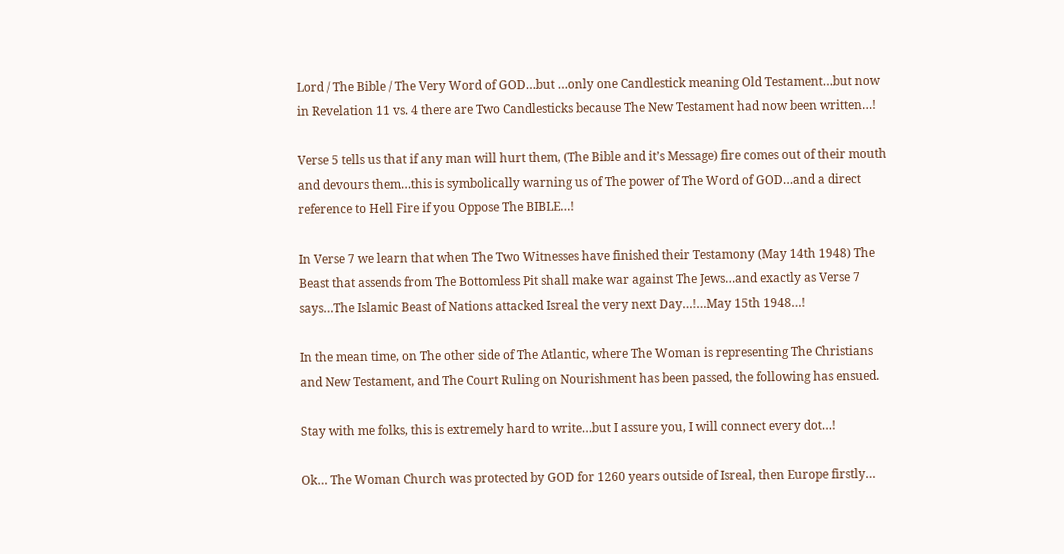Lord / The Bible / The Very Word of GOD…but …only one Candlestick meaning Old Testament…but now in Revelation 11 vs. 4 there are Two Candlesticks because The New Testament had now been written…!

Verse 5 tells us that if any man will hurt them, (The Bible and it’s Message) fire comes out of their mouth and devours them…this is symbolically warning us of The power of The Word of GOD…and a direct reference to Hell Fire if you Oppose The BIBLE…!

In Verse 7 we learn that when The Two Witnesses have finished their Testamony (May 14th 1948) The Beast that assends from The Bottomless Pit shall make war against The Jews…and exactly as Verse 7 says…The Islamic Beast of Nations attacked Isreal the very next Day…!…May 15th 1948…!

In the mean time, on The other side of The Atlantic, where The Woman is representing The Christians and New Testament, and The Court Ruling on Nourishment has been passed, the following has ensued.

Stay with me folks, this is extremely hard to write…but I assure you, I will connect every dot…!

Ok… The Woman Church was protected by GOD for 1260 years outside of Isreal, then Europe firstly…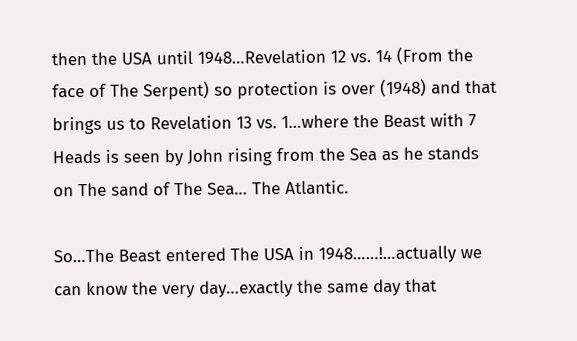then the USA until 1948…Revelation 12 vs. 14 (From the face of The Serpent) so protection is over (1948) and that brings us to Revelation 13 vs. 1…where the Beast with 7 Heads is seen by John rising from the Sea as he stands on The sand of The Sea… The Atlantic.

So…The Beast entered The USA in 1948……!…actually we can know the very day…exactly the same day that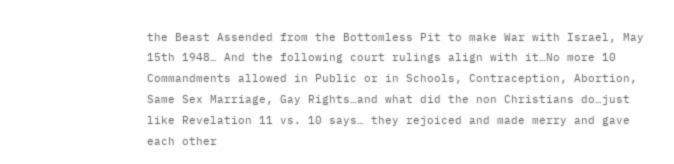the Beast Assended from the Bottomless Pit to make War with Israel, May 15th 1948… And the following court rulings align with it…No more 10 Commandments allowed in Public or in Schools, Contraception, Abortion, Same Sex Marriage, Gay Rights…and what did the non Christians do…just like Revelation 11 vs. 10 says… they rejoiced and made merry and gave each other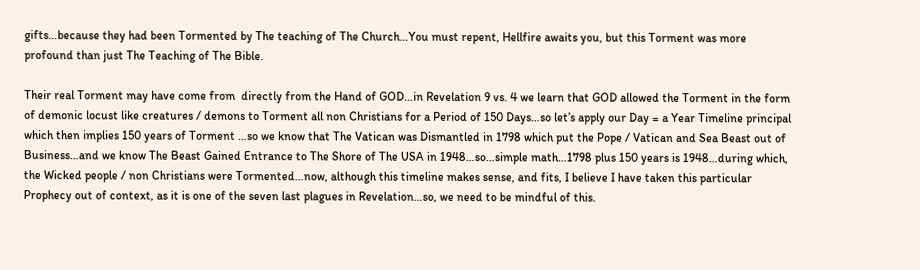gifts…because they had been Tormented by The teaching of The Church…You must repent, Hellfire awaits you, but this Torment was more profound than just The Teaching of The Bible.

Their real Torment may have come from  directly from the Hand of GOD…in Revelation 9 vs. 4 we learn that GOD allowed the Torment in the form of demonic locust like creatures / demons to Torment all non Christians for a Period of 150 Days…so let’s apply our Day = a Year Timeline principal which then implies 150 years of Torment …so we know that The Vatican was Dismantled in 1798 which put the Pope / Vatican and Sea Beast out of Business…and we know The Beast Gained Entrance to The Shore of The USA in 1948…so…simple math…1798 plus 150 years is 1948…during which, the Wicked people / non Christians were Tormented…now, although this timeline makes sense, and fits, I believe I have taken this particular Prophecy out of context, as it is one of the seven last plagues in Revelation…so, we need to be mindful of this.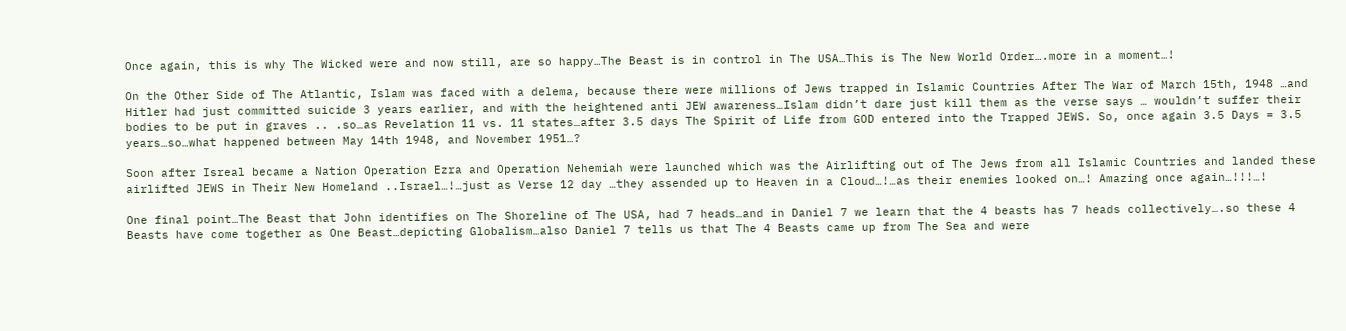Once again, this is why The Wicked were and now still, are so happy…The Beast is in control in The USA…This is The New World Order….more in a moment…!

On the Other Side of The Atlantic, Islam was faced with a delema, because there were millions of Jews trapped in Islamic Countries After The War of March 15th, 1948 …and Hitler had just committed suicide 3 years earlier, and with the heightened anti JEW awareness…Islam didn’t dare just kill them as the verse says … wouldn’t suffer their bodies to be put in graves .. .so…as Revelation 11 vs. 11 states…after 3.5 days The Spirit of Life from GOD entered into the Trapped JEWS. So, once again 3.5 Days = 3.5 years…so…what happened between May 14th 1948, and November 1951…?

Soon after Isreal became a Nation Operation Ezra and Operation Nehemiah were launched which was the Airlifting out of The Jews from all Islamic Countries and landed these airlifted JEWS in Their New Homeland ..Israel…!…just as Verse 12 day …they assended up to Heaven in a Cloud…!…as their enemies looked on…! Amazing once again…!!!…!

One final point…The Beast that John identifies on The Shoreline of The USA, had 7 heads…and in Daniel 7 we learn that the 4 beasts has 7 heads collectively….so these 4 Beasts have come together as One Beast…depicting Globalism…also Daniel 7 tells us that The 4 Beasts came up from The Sea and were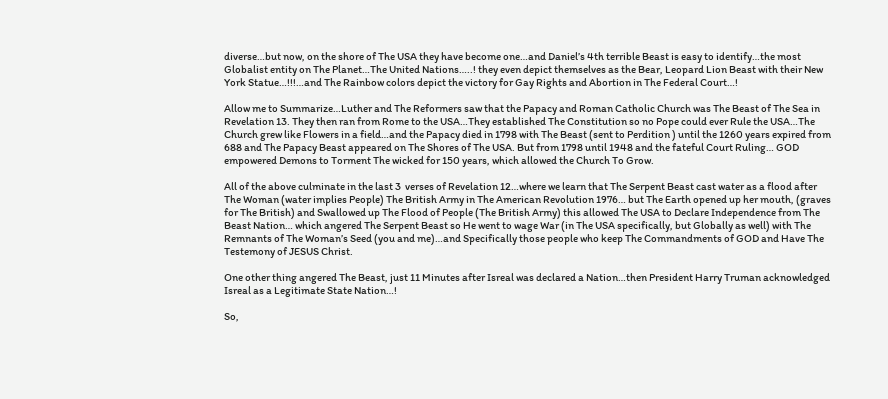diverse…but now, on the shore of The USA they have become one…and Daniel’s 4th terrible Beast is easy to identify…the most Globalist entity on The Planet…The United Nations…..! they even depict themselves as the Bear, Leopard Lion Beast with their New York Statue…!!!…and The Rainbow colors depict the victory for Gay Rights and Abortion in The Federal Court…!

Allow me to Summarize…Luther and The Reformers saw that the Papacy and Roman Catholic Church was The Beast of The Sea in Revelation 13. They then ran from Rome to the USA…They established The Constitution so no Pope could ever Rule the USA…The Church grew like Flowers in a field…and the Papacy died in 1798 with The Beast (sent to Perdition ) until the 1260 years expired from 688 and The Papacy Beast appeared on The Shores of The USA. But from 1798 until 1948 and the fateful Court Ruling… GOD empowered Demons to Torment The wicked for 150 years, which allowed the Church To Grow.

All of the above culminate in the last 3  verses of Revelation 12…where we learn that The Serpent Beast cast water as a flood after The Woman (water implies People) The British Army in The American Revolution 1976… but The Earth opened up her mouth, (graves for The British) and Swallowed up The Flood of People (The British Army) this allowed The USA to Declare Independence from The Beast Nation… which angered The Serpent Beast so He went to wage War (in The USA specifically, but Globally as well) with The Remnants of The Woman’s Seed (you and me)…and Specifically those people who keep The Commandments of GOD and Have The Testemony of JESUS Christ.

One other thing angered The Beast, just 11 Minutes after Isreal was declared a Nation…then President Harry Truman acknowledged Isreal as a Legitimate State Nation…!

So,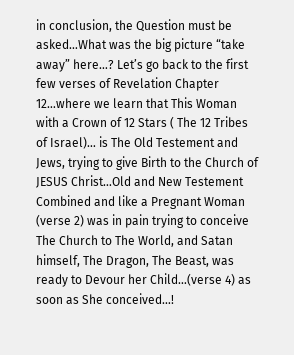in conclusion, the Question must be asked…What was the big picture “take away” here…? Let’s go back to the first few verses of Revelation Chapter 12…where we learn that This Woman with a Crown of 12 Stars ( The 12 Tribes of Israel)… is The Old Testement and Jews, trying to give Birth to the Church of JESUS Christ…Old and New Testement Combined and like a Pregnant Woman (verse 2) was in pain trying to conceive The Church to The World, and Satan himself, The Dragon, The Beast, was ready to Devour her Child…(verse 4) as soon as She conceived…!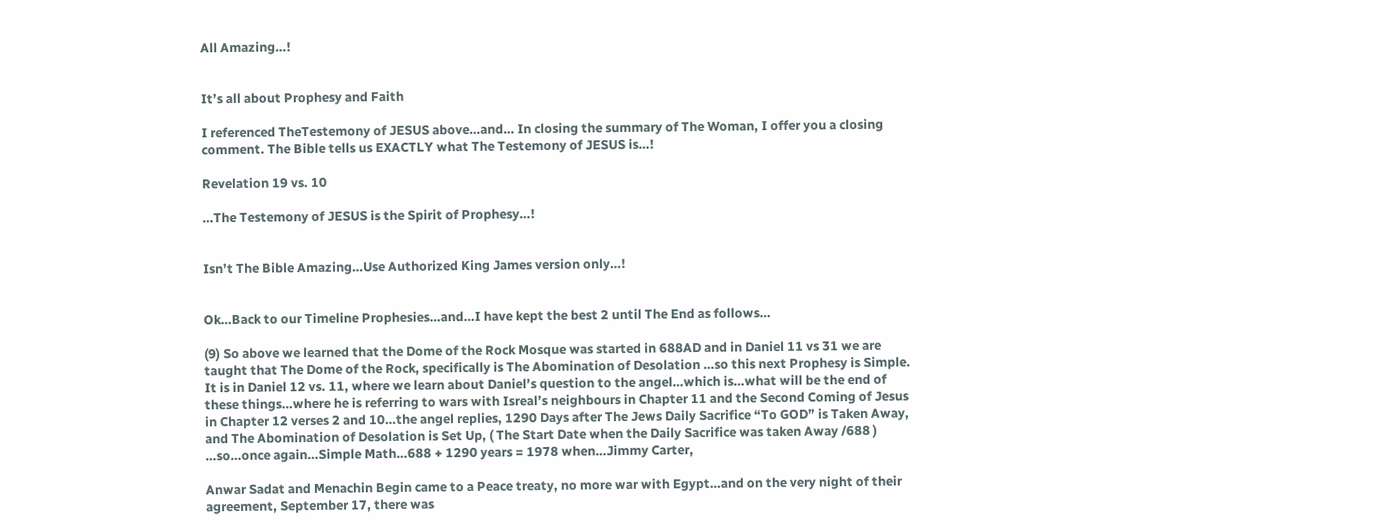All Amazing…!


It’s all about Prophesy and Faith

I referenced TheTestemony of JESUS above…and… In closing the summary of The Woman, I offer you a closing comment. The Bible tells us EXACTLY what The Testemony of JESUS is…!

Revelation 19 vs. 10

…The Testemony of JESUS is the Spirit of Prophesy…!


Isn’t The Bible Amazing…Use Authorized King James version only…!


Ok…Back to our Timeline Prophesies…and…I have kept the best 2 until The End as follows…

(9) So above we learned that the Dome of the Rock Mosque was started in 688AD and in Daniel 11 vs 31 we are taught that The Dome of the Rock, specifically is The Abomination of Desolation …so this next Prophesy is Simple. It is in Daniel 12 vs. 11, where we learn about Daniel’s question to the angel…which is…what will be the end of these things…where he is referring to wars with Isreal’s neighbours in Chapter 11 and the Second Coming of Jesus in Chapter 12 verses 2 and 10…the angel replies, 1290 Days after The Jews Daily Sacrifice “To GOD” is Taken Away, and The Abomination of Desolation is Set Up, ( The Start Date when the Daily Sacrifice was taken Away /688 ) …so…once again…Simple Math…688 + 1290 years = 1978 when…Jimmy Carter,

Anwar Sadat and Menachin Begin came to a Peace treaty, no more war with Egypt…and on the very night of their agreement, September 17, there was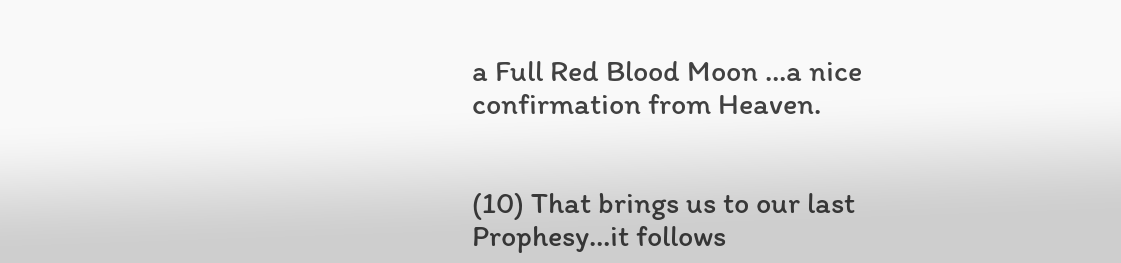a Full Red Blood Moon …a nice confirmation from Heaven.


(10) That brings us to our last Prophesy…it follows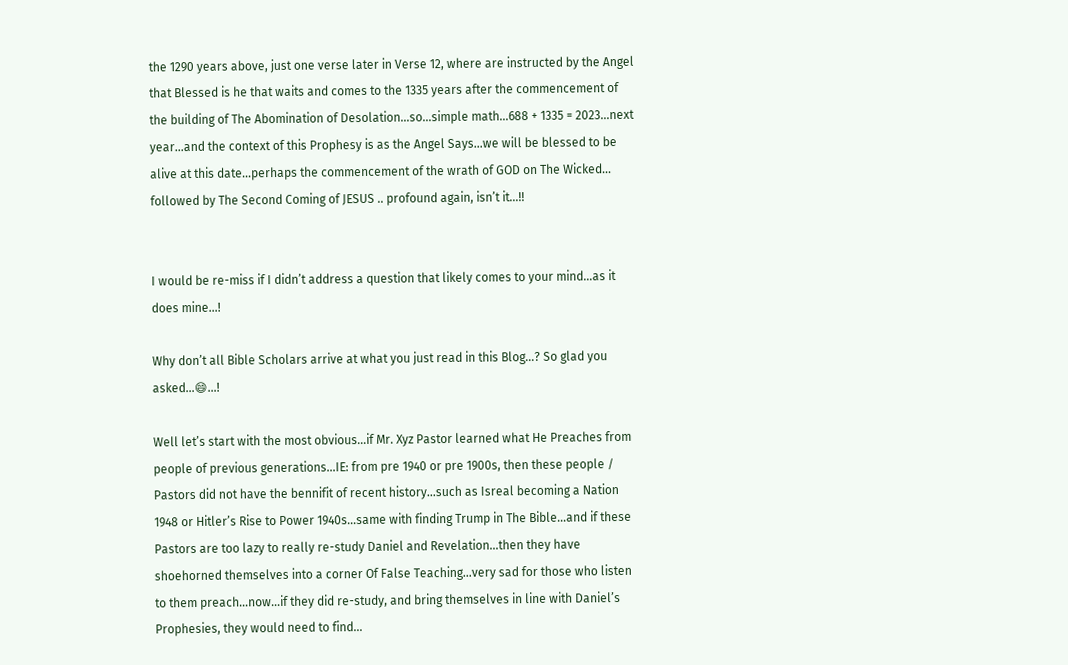the 1290 years above, just one verse later in Verse 12, where are instructed by the Angel that Blessed is he that waits and comes to the 1335 years after the commencement of the building of The Abomination of Desolation…so…simple math…688 + 1335 = 2023…next year…and the context of this Prophesy is as the Angel Says…we will be blessed to be alive at this date…perhaps the commencement of the wrath of GOD on The Wicked… followed by The Second Coming of JESUS .. profound again, isn’t it…!!


I would be re-miss if I didn’t address a question that likely comes to your mind…as it does mine…!

Why don’t all Bible Scholars arrive at what you just read in this Blog…? So glad you asked…😄…!

Well let’s start with the most obvious…if Mr. Xyz Pastor learned what He Preaches from people of previous generations…IE: from pre 1940 or pre 1900s, then these people / Pastors did not have the bennifit of recent history…such as Isreal becoming a Nation 1948 or Hitler’s Rise to Power 1940s…same with finding Trump in The Bible…and if these Pastors are too lazy to really re-study Daniel and Revelation…then they have shoehorned themselves into a corner Of False Teaching…very sad for those who listen to them preach…now…if they did re-study, and bring themselves in line with Daniel’s Prophesies, they would need to find…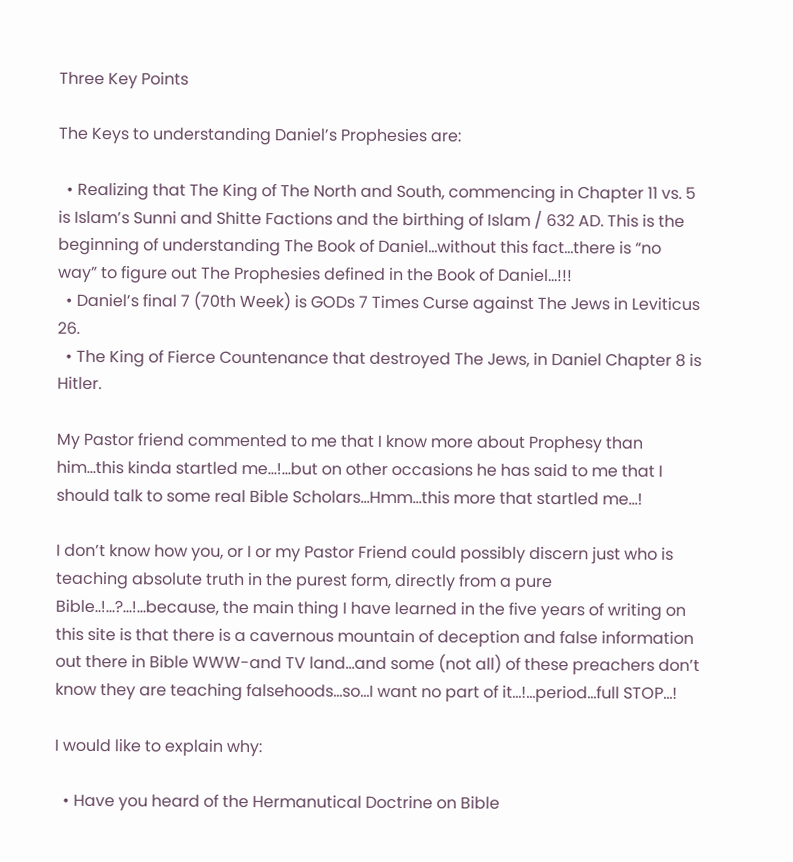Three Key Points

The Keys to understanding Daniel’s Prophesies are:

  • Realizing that The King of The North and South, commencing in Chapter 11 vs. 5 is Islam’s Sunni and Shitte Factions and the birthing of Islam / 632 AD. This is the beginning of understanding The Book of Daniel…without this fact…there is “no way” to figure out The Prophesies defined in the Book of Daniel…!!!
  • Daniel’s final 7 (70th Week) is GODs 7 Times Curse against The Jews in Leviticus 26.
  • The King of Fierce Countenance that destroyed The Jews, in Daniel Chapter 8 is Hitler.

My Pastor friend commented to me that I know more about Prophesy than him…this kinda startled me…!…but on other occasions he has said to me that I should talk to some real Bible Scholars…Hmm…this more that startled me…!

I don’t know how you, or I or my Pastor Friend could possibly discern just who is teaching absolute truth in the purest form, directly from a pure Bible..!…?…!…because, the main thing I have learned in the five years of writing on this site is that there is a cavernous mountain of deception and false information out there in Bible WWW-and TV land…and some (not all) of these preachers don’t know they are teaching falsehoods…so...I want no part of it…!…period…full STOP…!

I would like to explain why:

  • Have you heard of the Hermanutical Doctrine on Bible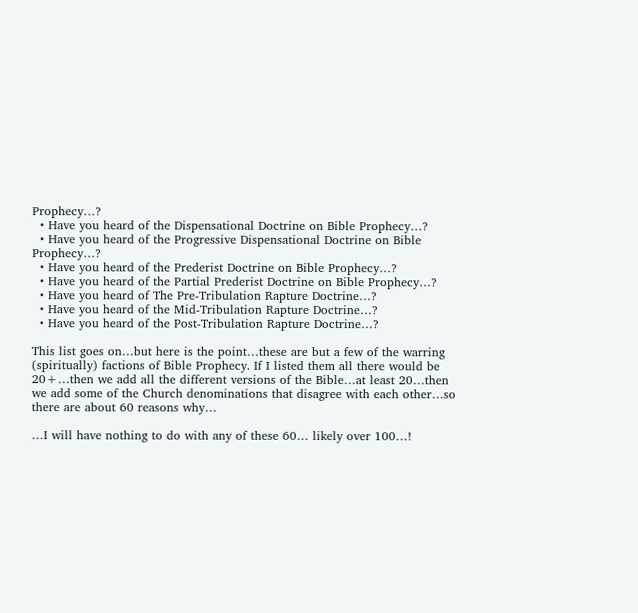Prophecy…?
  • Have you heard of the Dispensational Doctrine on Bible Prophecy…?
  • Have you heard of the Progressive Dispensational Doctrine on Bible Prophecy…?
  • Have you heard of the Prederist Doctrine on Bible Prophecy…?
  • Have you heard of the Partial Prederist Doctrine on Bible Prophecy…?
  • Have you heard of The Pre-Tribulation Rapture Doctrine…?
  • Have you heard of the Mid-Tribulation Rapture Doctrine…?
  • Have you heard of the Post-Tribulation Rapture Doctrine…?

This list goes on…but here is the point…these are but a few of the warring (spiritually) factions of Bible Prophecy. If I listed them all there would be 20+…then we add all the different versions of the Bible…at least 20…then we add some of the Church denominations that disagree with each other…so there are about 60 reasons why…

…I will have nothing to do with any of these 60… likely over 100…!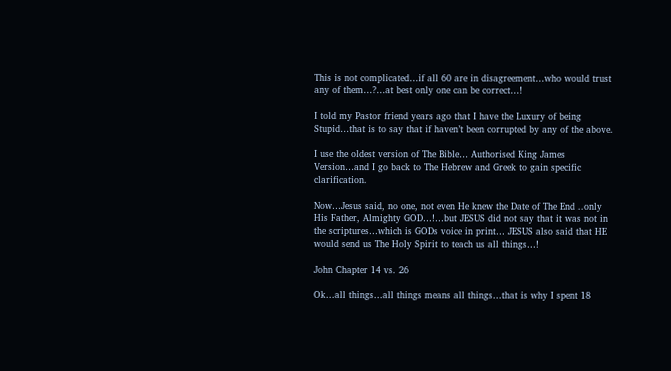This is not complicated…if all 60 are in disagreement…who would trust any of them…?…at best only one can be correct…!

I told my Pastor friend years ago that I have the Luxury of being Stupid…that is to say that if haven’t been corrupted by any of the above.

I use the oldest version of The Bible… Authorised King James Version…and I go back to The Hebrew and Greek to gain specific clarification.

Now…Jesus said, no one, not even He knew the Date of The End ..only His Father, Almighty GOD…!…but JESUS did not say that it was not in the scriptures…which is GODs voice in print… JESUS also said that HE would send us The Holy Spirit to teach us all things…!

John Chapter 14 vs. 26

Ok…all things…all things means all things…that is why I spent 18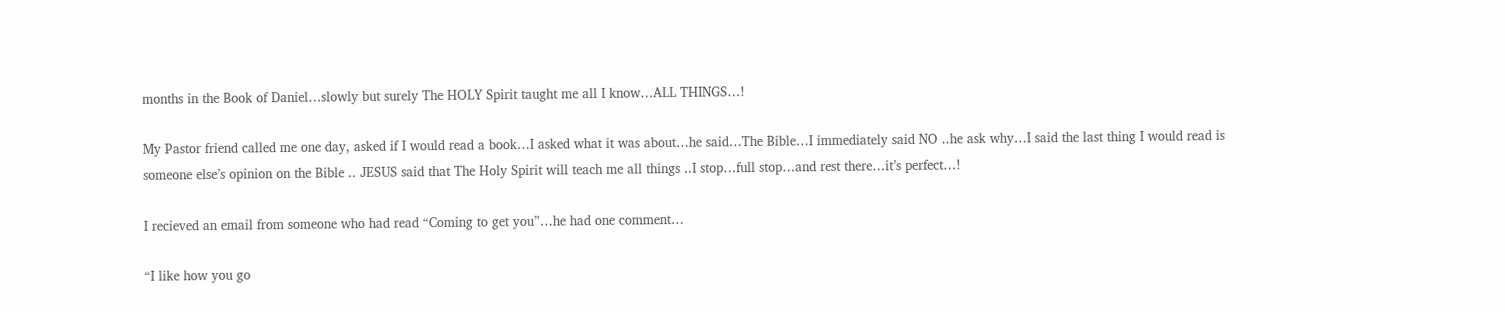months in the Book of Daniel…slowly but surely The HOLY Spirit taught me all I know…ALL THINGS…!

My Pastor friend called me one day, asked if I would read a book…I asked what it was about…he said…The Bible…I immediately said NO ..he ask why…I said the last thing I would read is someone else’s opinion on the Bible .. JESUS said that The Holy Spirit will teach me all things ..I stop…full stop…and rest there…it’s perfect…!

I recieved an email from someone who had read “Coming to get you”…he had one comment…

“I like how you go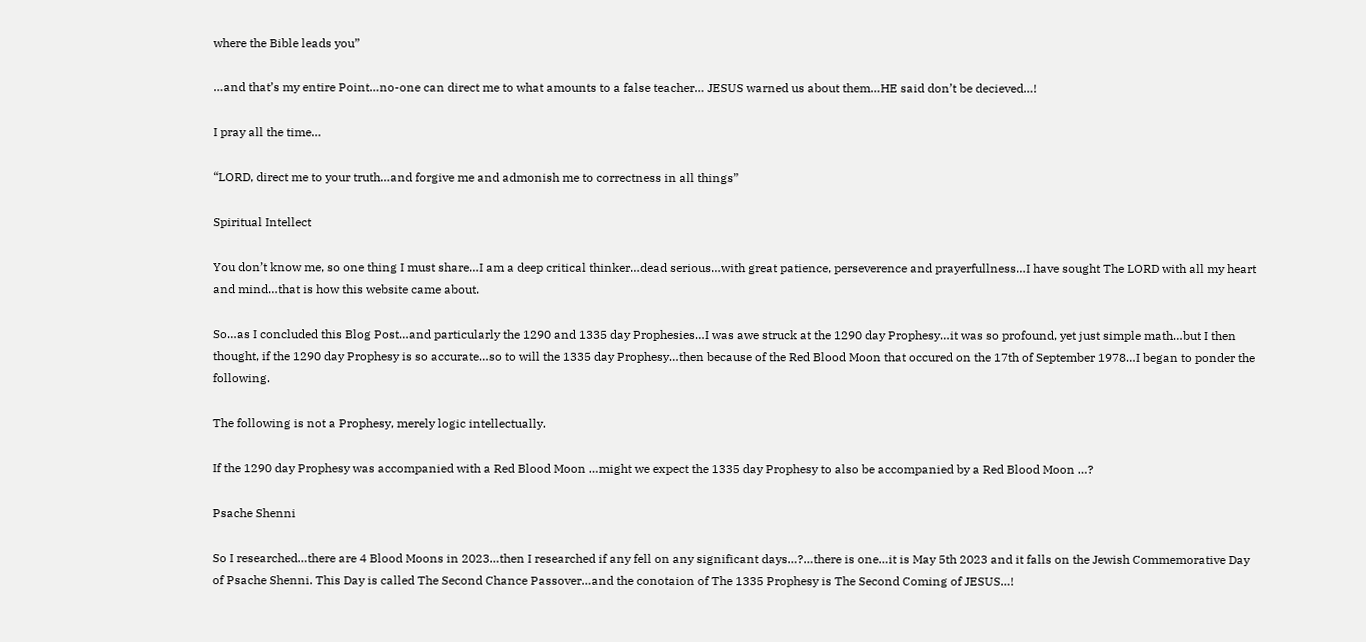where the Bible leads you”

…and that’s my entire Point…no-one can direct me to what amounts to a false teacher… JESUS warned us about them…HE said don’t be decieved…!

I pray all the time…

“LORD, direct me to your truth…and forgive me and admonish me to correctness in all things”

Spiritual Intellect

You don’t know me, so one thing I must share…I am a deep critical thinker…dead serious…with great patience, perseverence and prayerfullness…I have sought The LORD with all my heart and mind…that is how this website came about.

So…as I concluded this Blog Post…and particularly the 1290 and 1335 day Prophesies…I was awe struck at the 1290 day Prophesy…it was so profound, yet just simple math…but I then thought, if the 1290 day Prophesy is so accurate…so to will the 1335 day Prophesy…then because of the Red Blood Moon that occured on the 17th of September 1978…I began to ponder the following.

The following is not a Prophesy, merely logic intellectually.

If the 1290 day Prophesy was accompanied with a Red Blood Moon …might we expect the 1335 day Prophesy to also be accompanied by a Red Blood Moon …?

Psache Shenni

So I researched…there are 4 Blood Moons in 2023…then I researched if any fell on any significant days…?…there is one…it is May 5th 2023 and it falls on the Jewish Commemorative Day of Psache Shenni. This Day is called The Second Chance Passover…and the conotaion of The 1335 Prophesy is The Second Coming of JESUS…!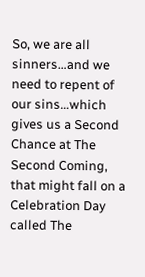So, we are all sinners…and we need to repent of our sins…which gives us a Second Chance at The Second Coming, that might fall on a Celebration Day called The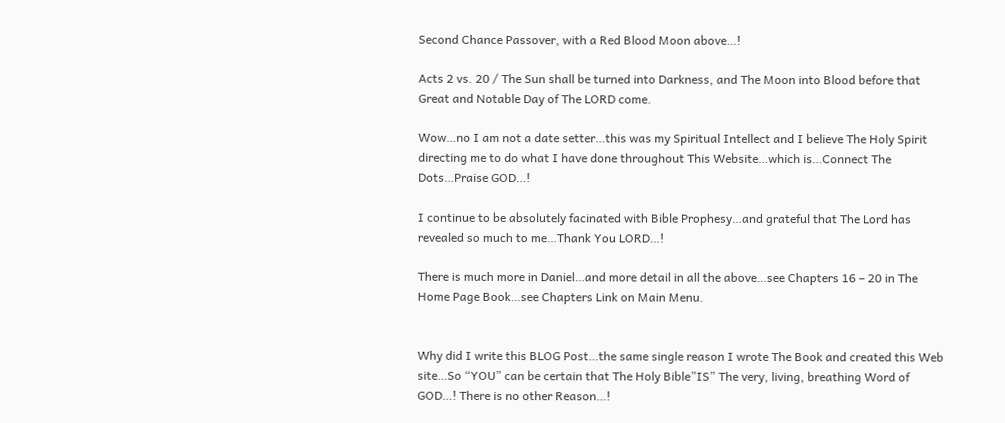Second Chance Passover, with a Red Blood Moon above…!

Acts 2 vs. 20 / The Sun shall be turned into Darkness, and The Moon into Blood before that Great and Notable Day of The LORD come.

Wow…no I am not a date setter…this was my Spiritual Intellect and I believe The Holy Spirit directing me to do what I have done throughout This Website…which is…Connect The Dots…Praise GOD…!

I continue to be absolutely facinated with Bible Prophesy…and grateful that The Lord has revealed so much to me…Thank You LORD…!

There is much more in Daniel…and more detail in all the above…see Chapters 16 – 20 in The Home Page Book…see Chapters Link on Main Menu.


Why did I write this BLOG Post…the same single reason I wrote The Book and created this Web site…So “YOU” can be certain that The Holy Bible”IS” The very, living, breathing Word of GOD…! There is no other Reason…!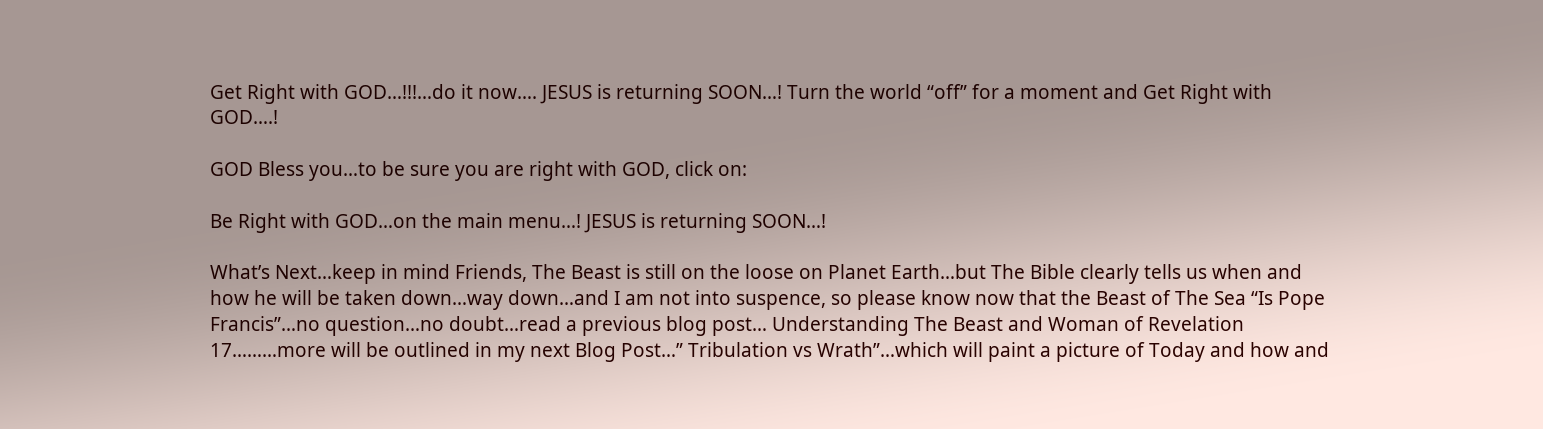Get Right with GOD…!!!…do it now…. JESUS is returning SOON…! Turn the world “off” for a moment and Get Right with GOD….!

GOD Bless you…to be sure you are right with GOD, click on:

Be Right with GOD…on the main menu…! JESUS is returning SOON…!

What’s Next…keep in mind Friends, The Beast is still on the loose on Planet Earth…but The Bible clearly tells us when and how he will be taken down…way down…and I am not into suspence, so please know now that the Beast of The Sea “Is Pope Francis”…no question…no doubt…read a previous blog post… Understanding The Beast and Woman of Revelation 17………more will be outlined in my next Blog Post…” Tribulation vs Wrath”…which will paint a picture of Today and how and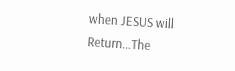when JESUS will Return…The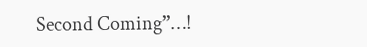Second Coming”…!